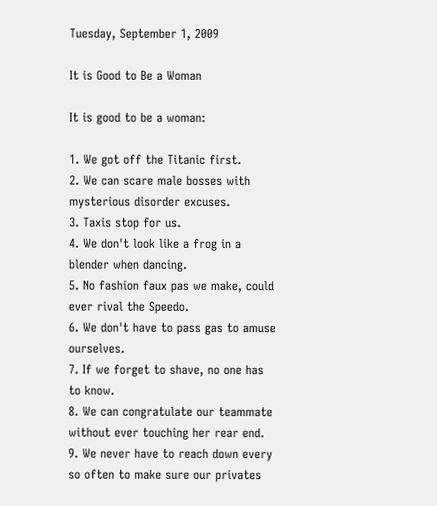Tuesday, September 1, 2009

It is Good to Be a Woman

It is good to be a woman:

1. We got off the Titanic first.
2. We can scare male bosses with mysterious disorder excuses.
3. Taxis stop for us.
4. We don't look like a frog in a blender when dancing.
5. No fashion faux pas we make, could ever rival the Speedo.
6. We don't have to pass gas to amuse ourselves.
7. If we forget to shave, no one has to know.
8. We can congratulate our teammate without ever touching her rear end.
9. We never have to reach down every so often to make sure our privates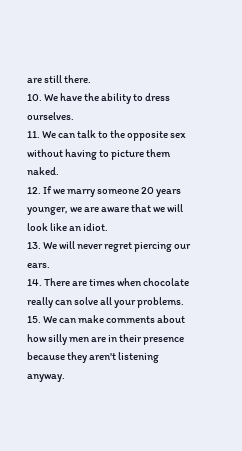are still there.
10. We have the ability to dress ourselves.
11. We can talk to the opposite sex without having to picture them naked.
12. If we marry someone 20 years younger, we are aware that we will look like an idiot.
13. We will never regret piercing our ears.
14. There are times when chocolate really can solve all your problems.
15. We can make comments about how silly men are in their presence because they aren't listening anyway.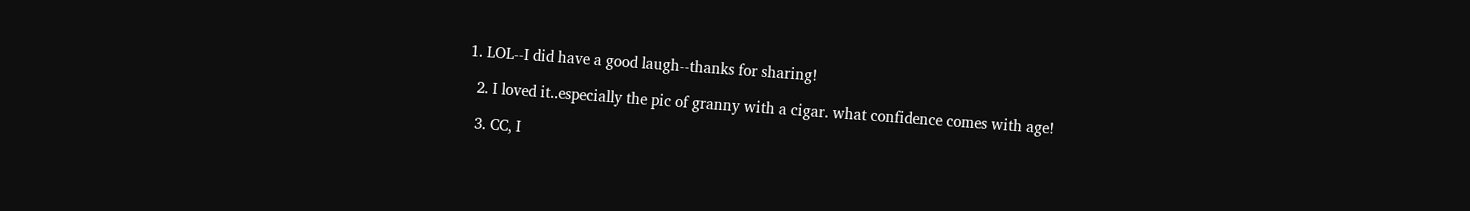1. LOL--I did have a good laugh--thanks for sharing!

  2. I loved it..especially the pic of granny with a cigar. what confidence comes with age!

  3. CC, I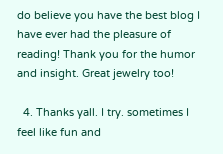do believe you have the best blog I have ever had the pleasure of reading! Thank you for the humor and insight. Great jewelry too!

  4. Thanks yall. I try. sometimes I feel like fun and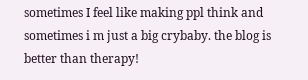sometimes I feel like making ppl think and sometimes i m just a big crybaby. the blog is better than therapy!